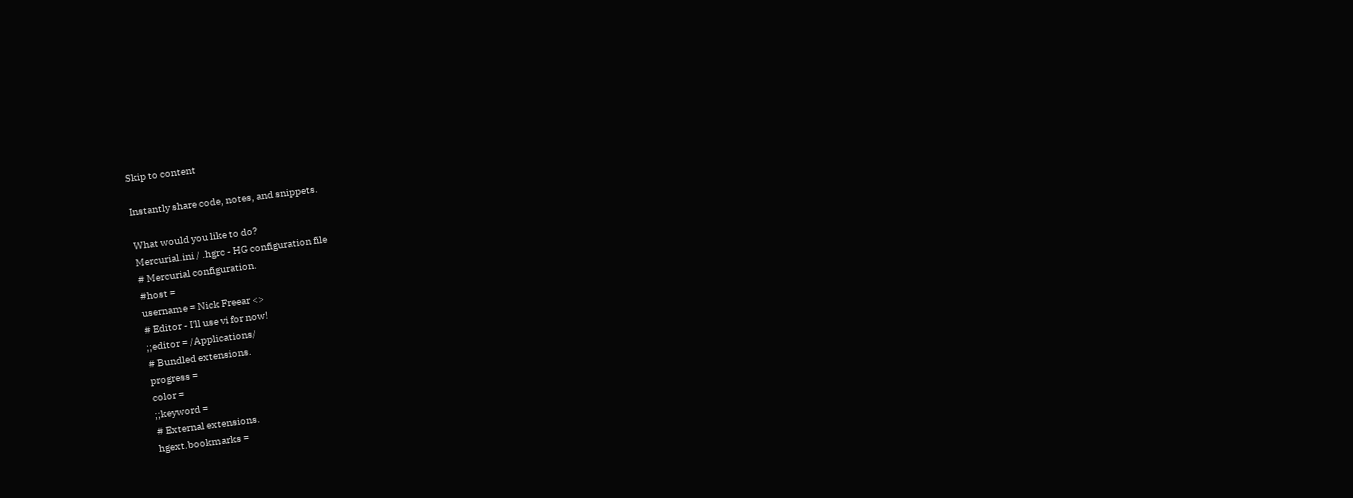Skip to content

Instantly share code, notes, and snippets.

What would you like to do?
Mercurial.ini / .hgrc - HG configuration file
# Mercurial configuration.
#host =
username = Nick Freear <>
# Editor - I'll use vi for now!
;;editor = /Applications/
# Bundled extensions.
progress =
color =
;;keyword =
# External extensions.
hgext.bookmarks =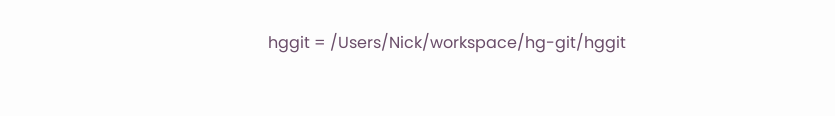hggit = /Users/Nick/workspace/hg-git/hggit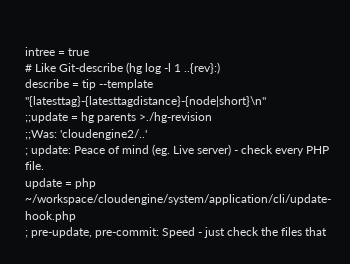intree = true
# Like Git-describe (hg log -l 1 ..{rev}:)
describe = tip --template "{latesttag}-{latesttagdistance}-{node|short}\n"
;;update = hg parents >./hg-revision
;;Was: 'cloudengine2/..'
; update: Peace of mind (eg. Live server) - check every PHP file.
update = php ~/workspace/cloudengine/system/application/cli/update-hook.php
; pre-update, pre-commit: Speed - just check the files that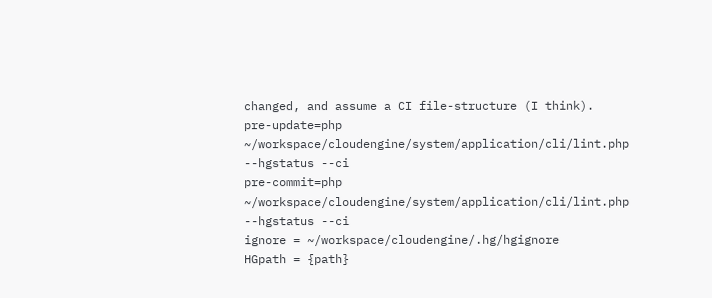changed, and assume a CI file-structure (I think).
pre-update=php ~/workspace/cloudengine/system/application/cli/lint.php --hgstatus --ci
pre-commit=php ~/workspace/cloudengine/system/application/cli/lint.php --hgstatus --ci
ignore = ~/workspace/cloudengine/.hg/hgignore
HGpath = {path}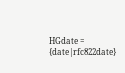HGdate = {date|rfc822date}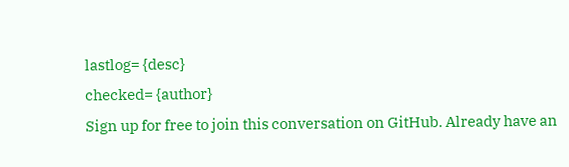lastlog= {desc}
checked= {author}
Sign up for free to join this conversation on GitHub. Already have an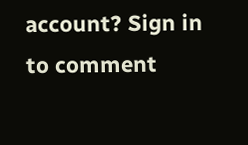account? Sign in to comment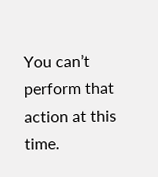You can’t perform that action at this time.